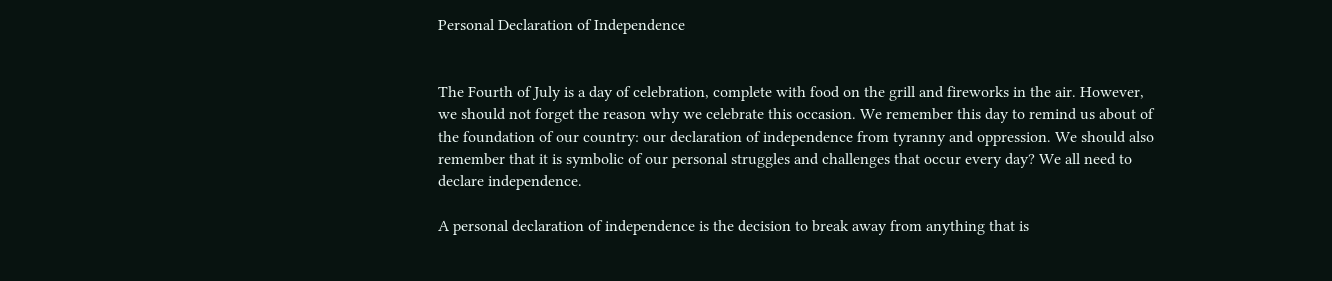Personal Declaration of Independence


The Fourth of July is a day of celebration, complete with food on the grill and fireworks in the air. However, we should not forget the reason why we celebrate this occasion. We remember this day to remind us about of the foundation of our country: our declaration of independence from tyranny and oppression. We should also remember that it is symbolic of our personal struggles and challenges that occur every day? We all need to declare independence.

A personal declaration of independence is the decision to break away from anything that is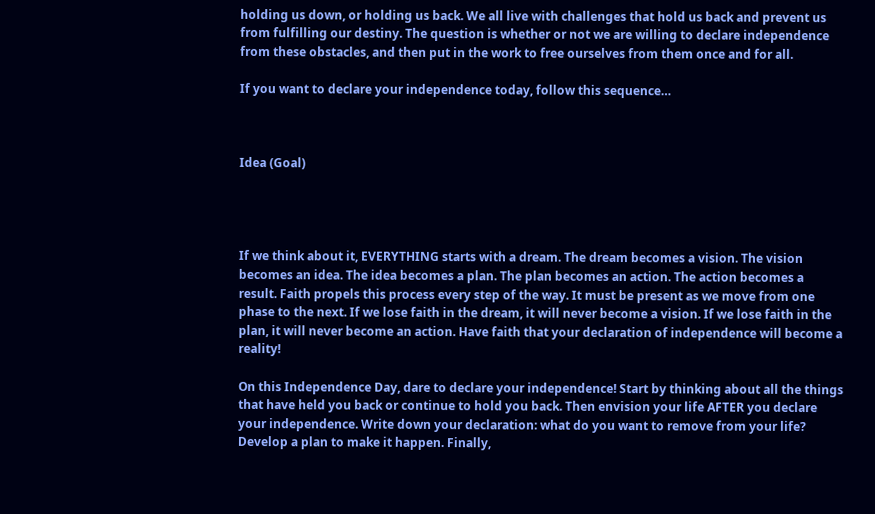holding us down, or holding us back. We all live with challenges that hold us back and prevent us from fulfilling our destiny. The question is whether or not we are willing to declare independence from these obstacles, and then put in the work to free ourselves from them once and for all.

If you want to declare your independence today, follow this sequence…



Idea (Goal)




If we think about it, EVERYTHING starts with a dream. The dream becomes a vision. The vision becomes an idea. The idea becomes a plan. The plan becomes an action. The action becomes a result. Faith propels this process every step of the way. It must be present as we move from one phase to the next. If we lose faith in the dream, it will never become a vision. If we lose faith in the plan, it will never become an action. Have faith that your declaration of independence will become a reality!

On this Independence Day, dare to declare your independence! Start by thinking about all the things that have held you back or continue to hold you back. Then envision your life AFTER you declare your independence. Write down your declaration: what do you want to remove from your life? Develop a plan to make it happen. Finally,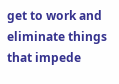get to work and eliminate things that impede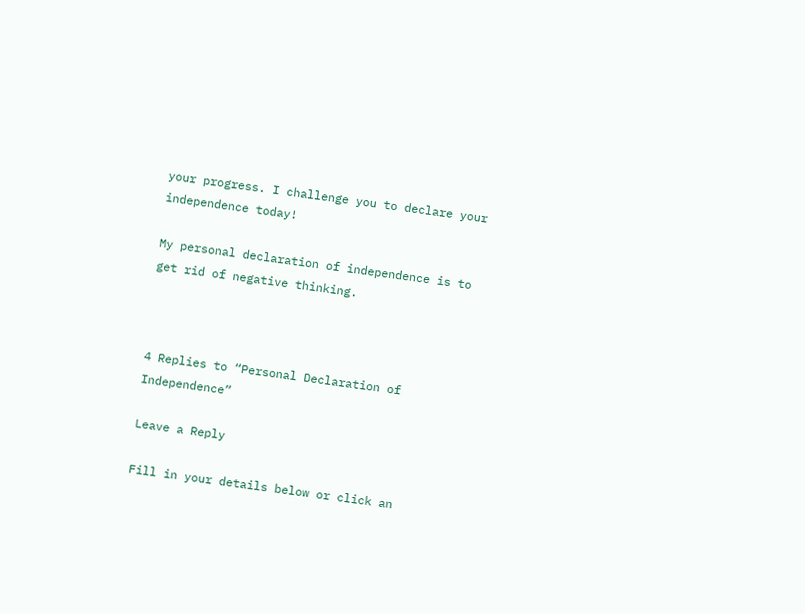your progress. I challenge you to declare your independence today!

My personal declaration of independence is to get rid of negative thinking.



4 Replies to “Personal Declaration of Independence”

Leave a Reply

Fill in your details below or click an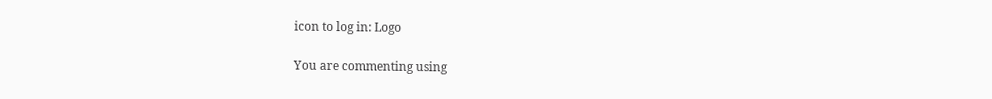icon to log in: Logo

You are commenting using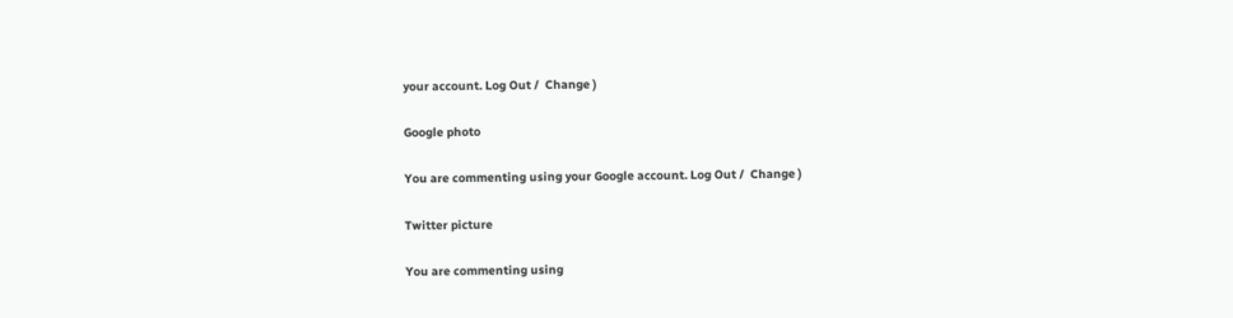your account. Log Out /  Change )

Google photo

You are commenting using your Google account. Log Out /  Change )

Twitter picture

You are commenting using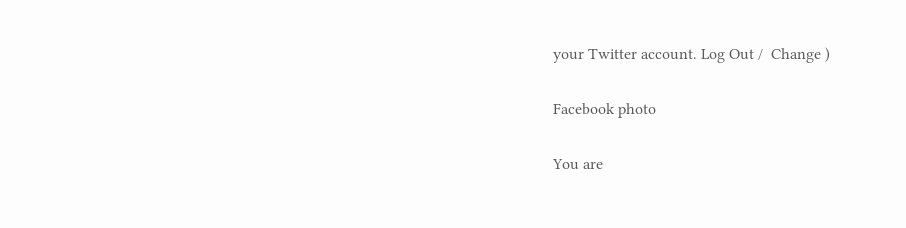your Twitter account. Log Out /  Change )

Facebook photo

You are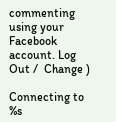commenting using your Facebook account. Log Out /  Change )

Connecting to %s